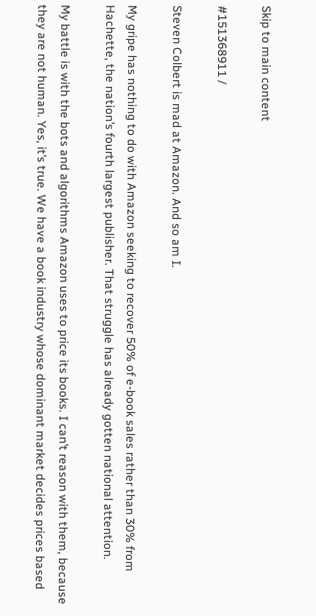Skip to main content

#151368911 /

Steven Colbert is mad at Amazon. And so am I.

My gripe has nothing to do with Amazon seeking to recover 50% of e-book sales rather than 30% from Hachette, the nation’s fourth largest publisher. That struggle has already gotten national attention.

My battle is with the bots and algorithms Amazon uses to price its books. I can’t reason with them, because they are not human. Yes, it’s true. We have a book industry whose dominant market decides prices based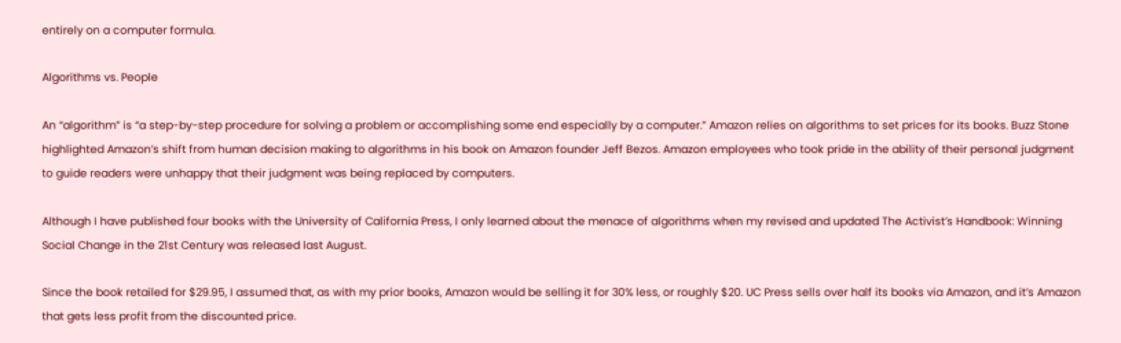entirely on a computer formula.

Algorithms vs. People

An “algorithm” is “a step-by-step procedure for solving a problem or accomplishing some end especially by a computer.” Amazon relies on algorithms to set prices for its books. Buzz Stone highlighted Amazon’s shift from human decision making to algorithms in his book on Amazon founder Jeff Bezos. Amazon employees who took pride in the ability of their personal judgment to guide readers were unhappy that their judgment was being replaced by computers.

Although I have published four books with the University of California Press, I only learned about the menace of algorithms when my revised and updated The Activist’s Handbook: Winning Social Change in the 21st Century was released last August.

Since the book retailed for $29.95, I assumed that, as with my prior books, Amazon would be selling it for 30% less, or roughly $20. UC Press sells over half its books via Amazon, and it’s Amazon that gets less profit from the discounted price.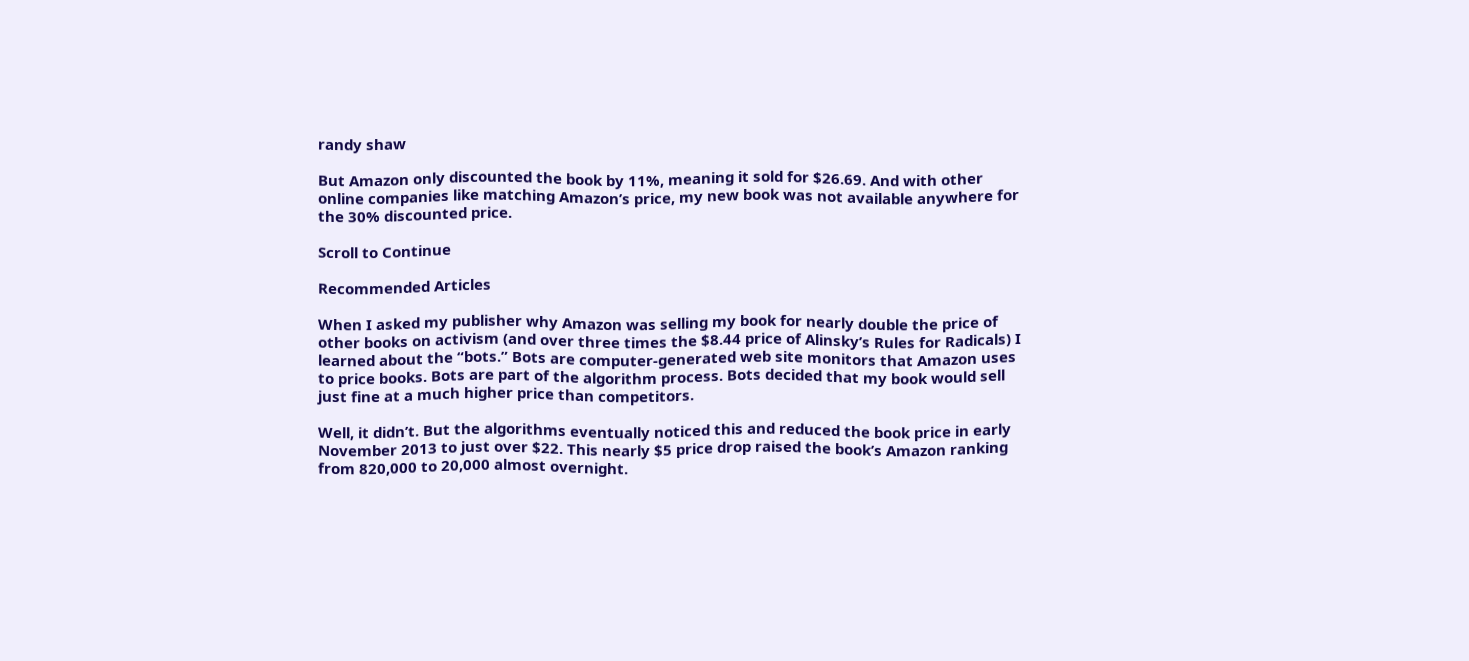randy shaw

But Amazon only discounted the book by 11%, meaning it sold for $26.69. And with other online companies like matching Amazon’s price, my new book was not available anywhere for the 30% discounted price.

Scroll to Continue

Recommended Articles

When I asked my publisher why Amazon was selling my book for nearly double the price of other books on activism (and over three times the $8.44 price of Alinsky’s Rules for Radicals) I learned about the “bots.” Bots are computer-generated web site monitors that Amazon uses to price books. Bots are part of the algorithm process. Bots decided that my book would sell just fine at a much higher price than competitors.

Well, it didn’t. But the algorithms eventually noticed this and reduced the book price in early November 2013 to just over $22. This nearly $5 price drop raised the book’s Amazon ranking from 820,000 to 20,000 almost overnight.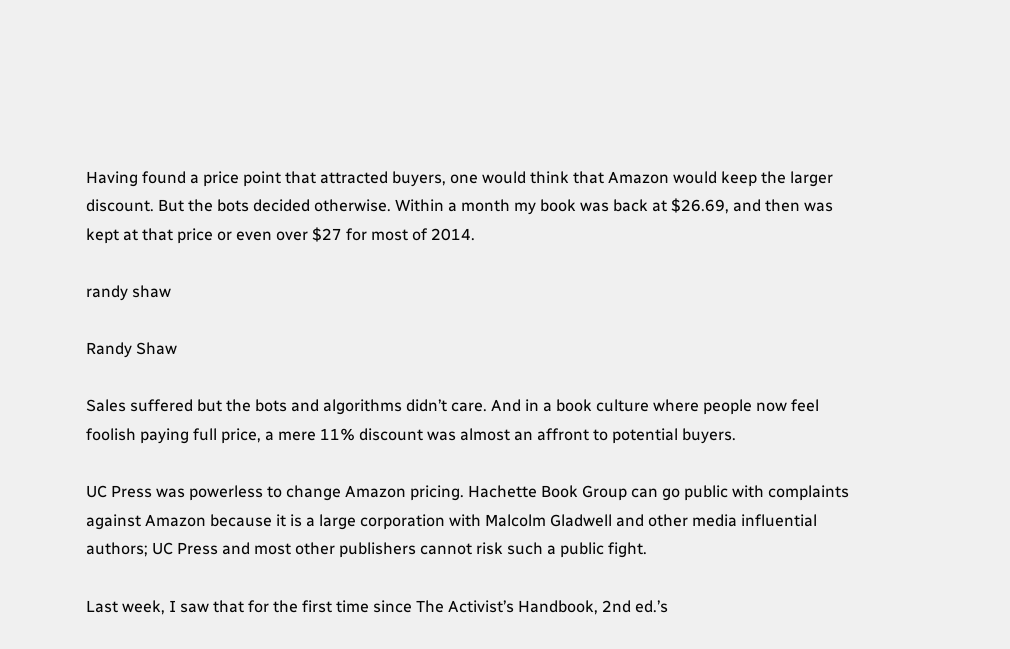Having found a price point that attracted buyers, one would think that Amazon would keep the larger discount. But the bots decided otherwise. Within a month my book was back at $26.69, and then was kept at that price or even over $27 for most of 2014.

randy shaw

Randy Shaw

Sales suffered but the bots and algorithms didn’t care. And in a book culture where people now feel foolish paying full price, a mere 11% discount was almost an affront to potential buyers.

UC Press was powerless to change Amazon pricing. Hachette Book Group can go public with complaints against Amazon because it is a large corporation with Malcolm Gladwell and other media influential authors; UC Press and most other publishers cannot risk such a public fight.

Last week, I saw that for the first time since The Activist’s Handbook, 2nd ed.’s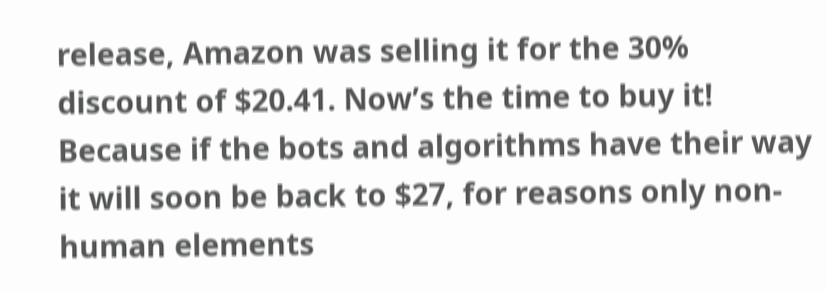release, Amazon was selling it for the 30% discount of $20.41. Now’s the time to buy it! Because if the bots and algorithms have their way it will soon be back to $27, for reasons only non-human elements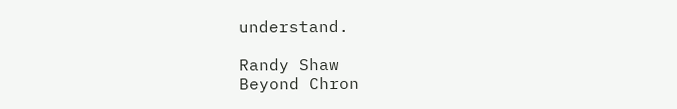understand.

Randy Shaw
Beyond Chron